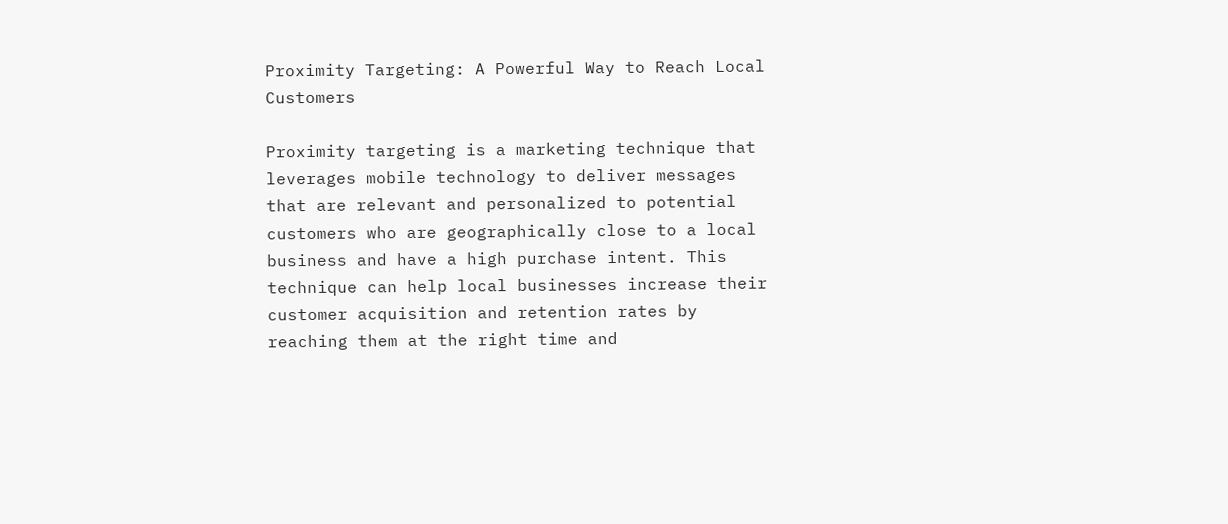Proximity Targeting: A Powerful Way to Reach Local Customers

Proximity targeting is a marketing technique that leverages mobile technology to deliver messages that are relevant and personalized to potential customers who are geographically close to a local business and have a high purchase intent. This technique can help local businesses increase their customer acquisition and retention rates by reaching them at the right time and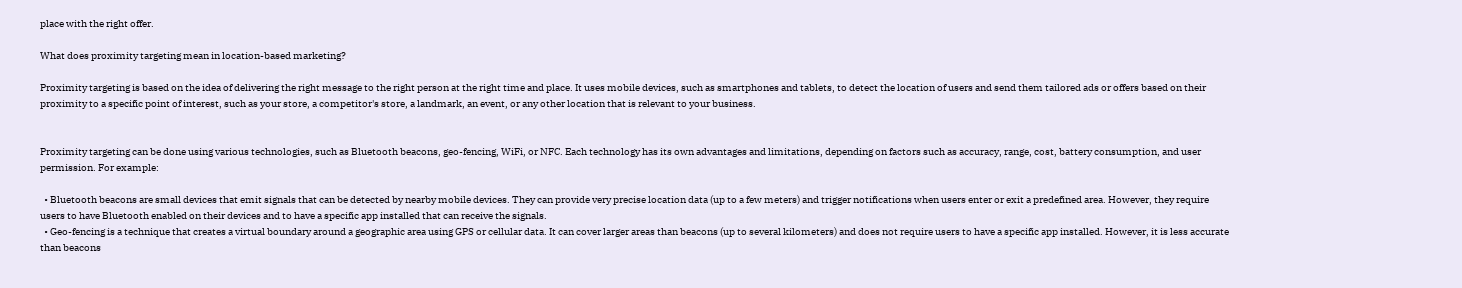place with the right offer.

What does proximity targeting mean in location-based marketing?

Proximity targeting is based on the idea of delivering the right message to the right person at the right time and place. It uses mobile devices, such as smartphones and tablets, to detect the location of users and send them tailored ads or offers based on their proximity to a specific point of interest, such as your store, a competitor's store, a landmark, an event, or any other location that is relevant to your business.


Proximity targeting can be done using various technologies, such as Bluetooth beacons, geo-fencing, WiFi, or NFC. Each technology has its own advantages and limitations, depending on factors such as accuracy, range, cost, battery consumption, and user permission. For example:

  • Bluetooth beacons are small devices that emit signals that can be detected by nearby mobile devices. They can provide very precise location data (up to a few meters) and trigger notifications when users enter or exit a predefined area. However, they require users to have Bluetooth enabled on their devices and to have a specific app installed that can receive the signals.
  • Geo-fencing is a technique that creates a virtual boundary around a geographic area using GPS or cellular data. It can cover larger areas than beacons (up to several kilometers) and does not require users to have a specific app installed. However, it is less accurate than beacons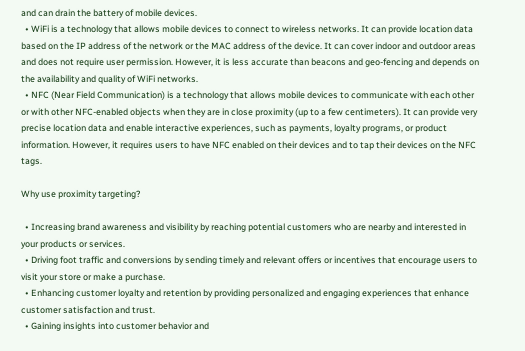and can drain the battery of mobile devices.
  • WiFi is a technology that allows mobile devices to connect to wireless networks. It can provide location data based on the IP address of the network or the MAC address of the device. It can cover indoor and outdoor areas and does not require user permission. However, it is less accurate than beacons and geo-fencing and depends on the availability and quality of WiFi networks.
  • NFC (Near Field Communication) is a technology that allows mobile devices to communicate with each other or with other NFC-enabled objects when they are in close proximity (up to a few centimeters). It can provide very precise location data and enable interactive experiences, such as payments, loyalty programs, or product information. However, it requires users to have NFC enabled on their devices and to tap their devices on the NFC tags.

Why use proximity targeting?

  • Increasing brand awareness and visibility by reaching potential customers who are nearby and interested in your products or services.
  • Driving foot traffic and conversions by sending timely and relevant offers or incentives that encourage users to visit your store or make a purchase.
  • Enhancing customer loyalty and retention by providing personalized and engaging experiences that enhance customer satisfaction and trust.
  • Gaining insights into customer behavior and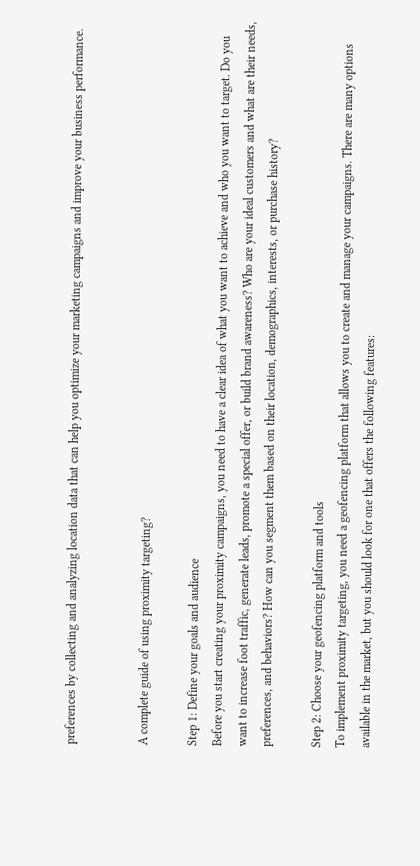preferences by collecting and analyzing location data that can help you optimize your marketing campaigns and improve your business performance.


A complete guide of using proximity targeting?

Step 1: Define your goals and audience
Before you start creating your proximity campaigns, you need to have a clear idea of what you want to achieve and who you want to target. Do you want to increase foot traffic, generate leads, promote a special offer, or build brand awareness? Who are your ideal customers and what are their needs, preferences, and behaviors? How can you segment them based on their location, demographics, interests, or purchase history?

Step 2: Choose your geofencing platform and tools
To implement proximity targeting, you need a geofencing platform that allows you to create and manage your campaigns. There are many options available in the market, but you should look for one that offers the following features: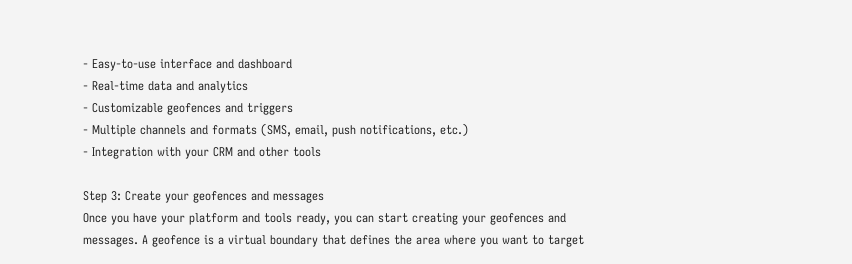- Easy-to-use interface and dashboard
- Real-time data and analytics
- Customizable geofences and triggers
- Multiple channels and formats (SMS, email, push notifications, etc.)
- Integration with your CRM and other tools

Step 3: Create your geofences and messages
Once you have your platform and tools ready, you can start creating your geofences and messages. A geofence is a virtual boundary that defines the area where you want to target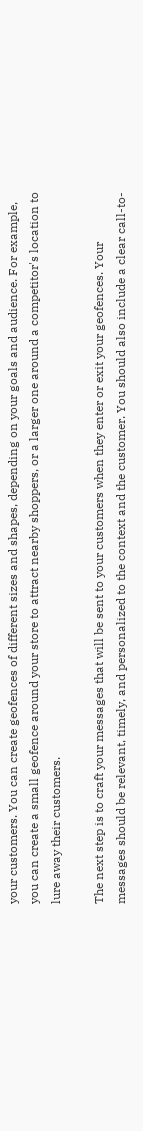your customers. You can create geofences of different sizes and shapes, depending on your goals and audience. For example, you can create a small geofence around your store to attract nearby shoppers, or a larger one around a competitor's location to lure away their customers.

The next step is to craft your messages that will be sent to your customers when they enter or exit your geofences. Your messages should be relevant, timely, and personalized to the context and the customer. You should also include a clear call-to-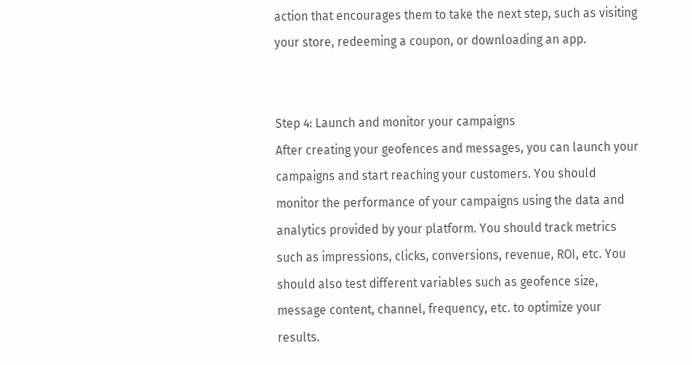action that encourages them to take the next step, such as visiting your store, redeeming a coupon, or downloading an app.


Step 4: Launch and monitor your campaigns
After creating your geofences and messages, you can launch your campaigns and start reaching your customers. You should monitor the performance of your campaigns using the data and analytics provided by your platform. You should track metrics such as impressions, clicks, conversions, revenue, ROI, etc. You should also test different variables such as geofence size, message content, channel, frequency, etc. to optimize your results.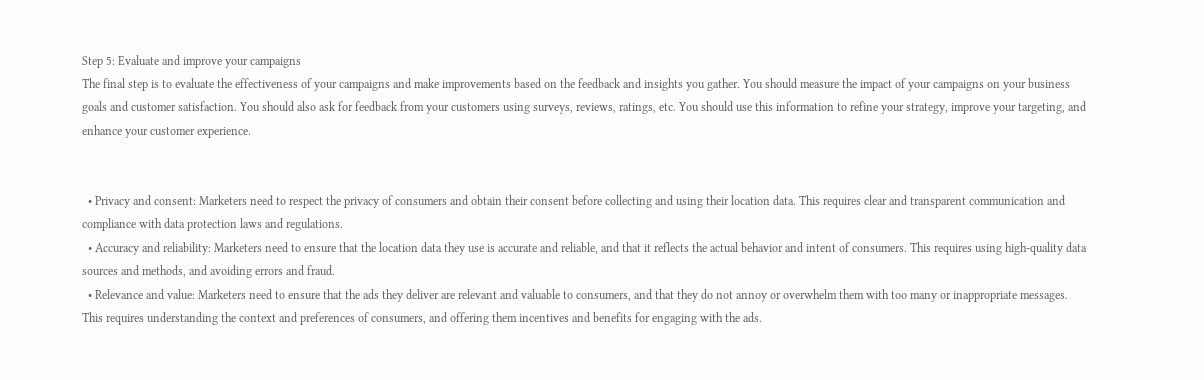Step 5: Evaluate and improve your campaigns
The final step is to evaluate the effectiveness of your campaigns and make improvements based on the feedback and insights you gather. You should measure the impact of your campaigns on your business goals and customer satisfaction. You should also ask for feedback from your customers using surveys, reviews, ratings, etc. You should use this information to refine your strategy, improve your targeting, and enhance your customer experience.


  • Privacy and consent: Marketers need to respect the privacy of consumers and obtain their consent before collecting and using their location data. This requires clear and transparent communication and compliance with data protection laws and regulations.
  • Accuracy and reliability: Marketers need to ensure that the location data they use is accurate and reliable, and that it reflects the actual behavior and intent of consumers. This requires using high-quality data sources and methods, and avoiding errors and fraud.
  • Relevance and value: Marketers need to ensure that the ads they deliver are relevant and valuable to consumers, and that they do not annoy or overwhelm them with too many or inappropriate messages. This requires understanding the context and preferences of consumers, and offering them incentives and benefits for engaging with the ads.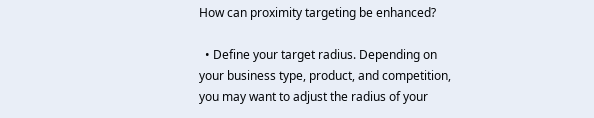How can proximity targeting be enhanced?

  • Define your target radius. Depending on your business type, product, and competition, you may want to adjust the radius of your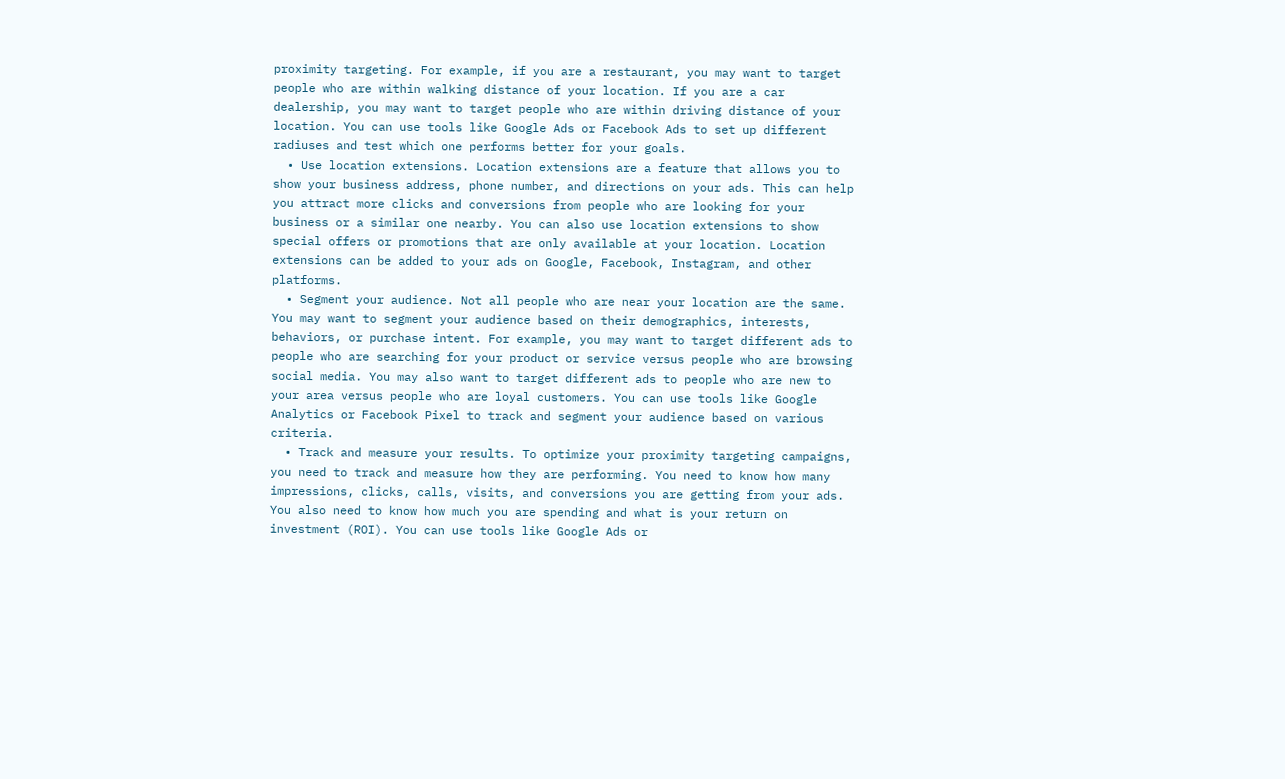proximity targeting. For example, if you are a restaurant, you may want to target people who are within walking distance of your location. If you are a car dealership, you may want to target people who are within driving distance of your location. You can use tools like Google Ads or Facebook Ads to set up different radiuses and test which one performs better for your goals.
  • Use location extensions. Location extensions are a feature that allows you to show your business address, phone number, and directions on your ads. This can help you attract more clicks and conversions from people who are looking for your business or a similar one nearby. You can also use location extensions to show special offers or promotions that are only available at your location. Location extensions can be added to your ads on Google, Facebook, Instagram, and other platforms.
  • Segment your audience. Not all people who are near your location are the same. You may want to segment your audience based on their demographics, interests, behaviors, or purchase intent. For example, you may want to target different ads to people who are searching for your product or service versus people who are browsing social media. You may also want to target different ads to people who are new to your area versus people who are loyal customers. You can use tools like Google Analytics or Facebook Pixel to track and segment your audience based on various criteria.
  • Track and measure your results. To optimize your proximity targeting campaigns, you need to track and measure how they are performing. You need to know how many impressions, clicks, calls, visits, and conversions you are getting from your ads. You also need to know how much you are spending and what is your return on investment (ROI). You can use tools like Google Ads or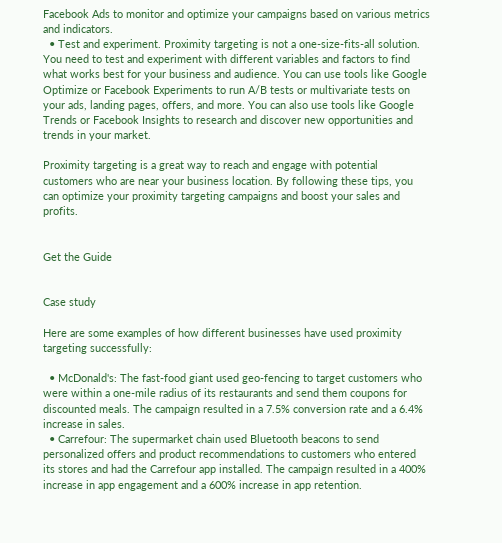Facebook Ads to monitor and optimize your campaigns based on various metrics and indicators.
  • Test and experiment. Proximity targeting is not a one-size-fits-all solution. You need to test and experiment with different variables and factors to find what works best for your business and audience. You can use tools like Google Optimize or Facebook Experiments to run A/B tests or multivariate tests on your ads, landing pages, offers, and more. You can also use tools like Google Trends or Facebook Insights to research and discover new opportunities and trends in your market.

Proximity targeting is a great way to reach and engage with potential customers who are near your business location. By following these tips, you can optimize your proximity targeting campaigns and boost your sales and profits.


Get the Guide


Case study

Here are some examples of how different businesses have used proximity targeting successfully:

  • McDonald's: The fast-food giant used geo-fencing to target customers who were within a one-mile radius of its restaurants and send them coupons for discounted meals. The campaign resulted in a 7.5% conversion rate and a 6.4% increase in sales.
  • Carrefour: The supermarket chain used Bluetooth beacons to send personalized offers and product recommendations to customers who entered its stores and had the Carrefour app installed. The campaign resulted in a 400% increase in app engagement and a 600% increase in app retention.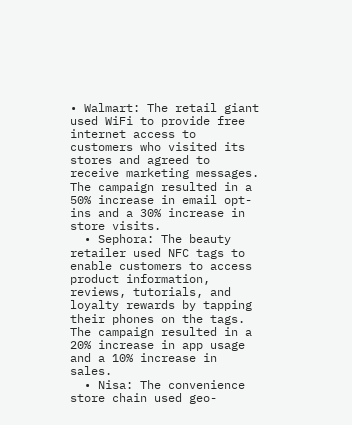• Walmart: The retail giant used WiFi to provide free internet access to customers who visited its stores and agreed to receive marketing messages. The campaign resulted in a 50% increase in email opt-ins and a 30% increase in store visits.
  • Sephora: The beauty retailer used NFC tags to enable customers to access product information, reviews, tutorials, and loyalty rewards by tapping their phones on the tags. The campaign resulted in a 20% increase in app usage and a 10% increase in sales.
  • Nisa: The convenience store chain used geo-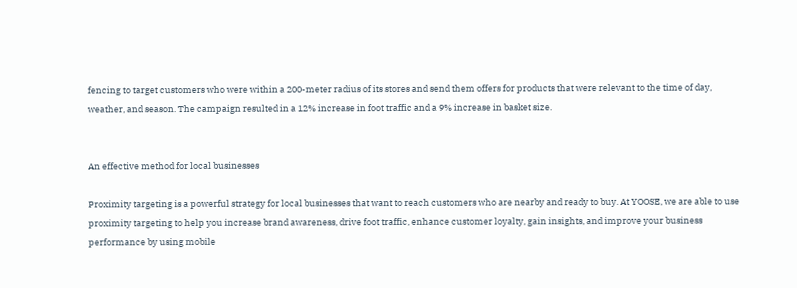fencing to target customers who were within a 200-meter radius of its stores and send them offers for products that were relevant to the time of day, weather, and season. The campaign resulted in a 12% increase in foot traffic and a 9% increase in basket size.


An effective method for local businesses

Proximity targeting is a powerful strategy for local businesses that want to reach customers who are nearby and ready to buy. At YOOSE, we are able to use proximity targeting to help you increase brand awareness, drive foot traffic, enhance customer loyalty, gain insights, and improve your business performance by using mobile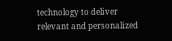technology to deliver relevant and personalized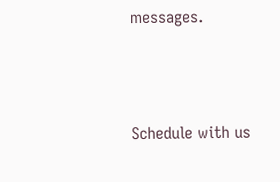messages.



Schedule with us